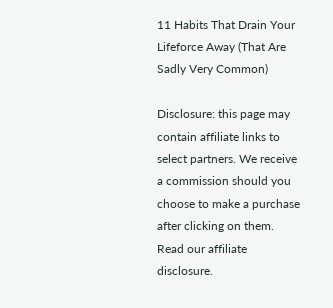11 Habits That Drain Your Lifeforce Away (That Are Sadly Very Common)

Disclosure: this page may contain affiliate links to select partners. We receive a commission should you choose to make a purchase after clicking on them. Read our affiliate disclosure.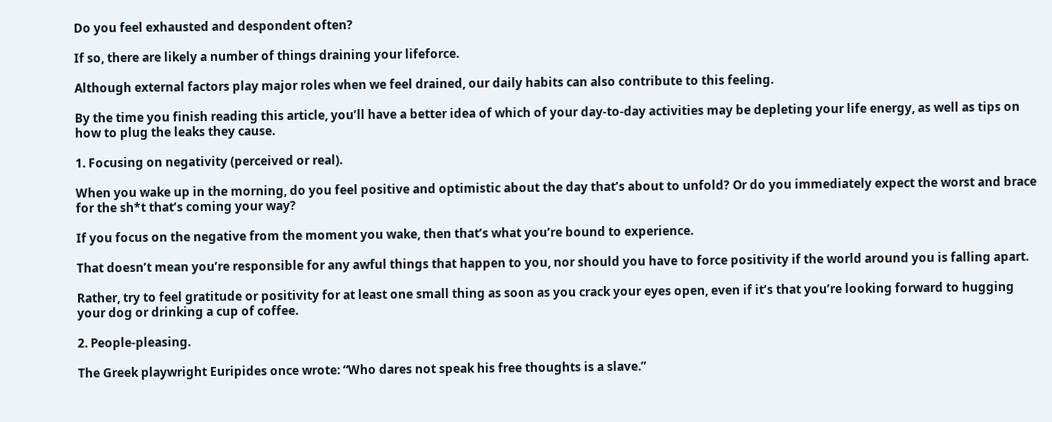Do you feel exhausted and despondent often?

If so, there are likely a number of things draining your lifeforce.

Although external factors play major roles when we feel drained, our daily habits can also contribute to this feeling.

By the time you finish reading this article, you’ll have a better idea of which of your day-to-day activities may be depleting your life energy, as well as tips on how to plug the leaks they cause.

1. Focusing on negativity (perceived or real).

When you wake up in the morning, do you feel positive and optimistic about the day that’s about to unfold? Or do you immediately expect the worst and brace for the sh*t that’s coming your way?

If you focus on the negative from the moment you wake, then that’s what you’re bound to experience.

That doesn’t mean you’re responsible for any awful things that happen to you, nor should you have to force positivity if the world around you is falling apart.

Rather, try to feel gratitude or positivity for at least one small thing as soon as you crack your eyes open, even if it’s that you’re looking forward to hugging your dog or drinking a cup of coffee.

2. People-pleasing.

The Greek playwright Euripides once wrote: “Who dares not speak his free thoughts is a slave.”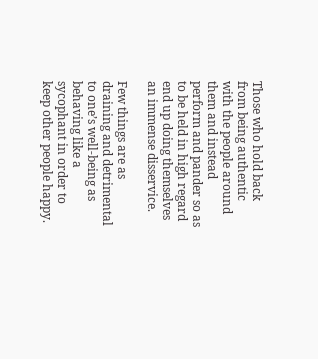Those who hold back from being authentic with the people around them and instead perform and pander so as to be held in high regard end up doing themselves an immense disservice.

Few things are as draining and detrimental to one’s well-being as behaving like a sycophant in order to keep other people happy.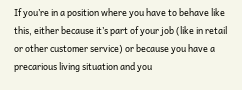If you’re in a position where you have to behave like this, either because it’s part of your job (like in retail or other customer service) or because you have a precarious living situation and you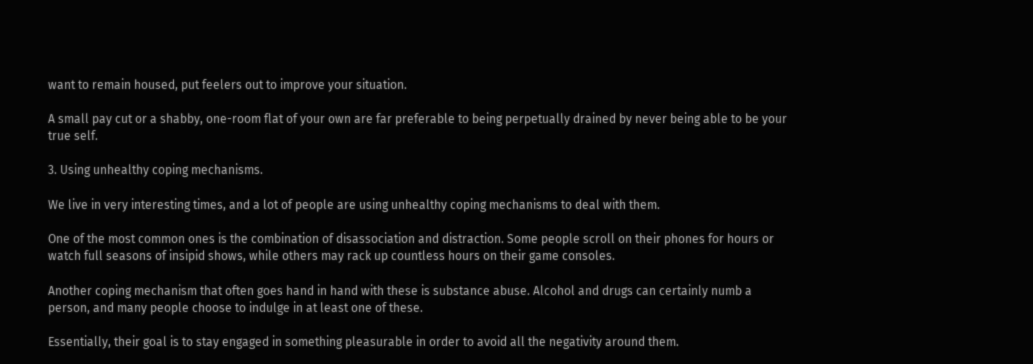want to remain housed, put feelers out to improve your situation.

A small pay cut or a shabby, one-room flat of your own are far preferable to being perpetually drained by never being able to be your true self.

3. Using unhealthy coping mechanisms.

We live in very interesting times, and a lot of people are using unhealthy coping mechanisms to deal with them.

One of the most common ones is the combination of disassociation and distraction. Some people scroll on their phones for hours or watch full seasons of insipid shows, while others may rack up countless hours on their game consoles.

Another coping mechanism that often goes hand in hand with these is substance abuse. Alcohol and drugs can certainly numb a person, and many people choose to indulge in at least one of these.

Essentially, their goal is to stay engaged in something pleasurable in order to avoid all the negativity around them.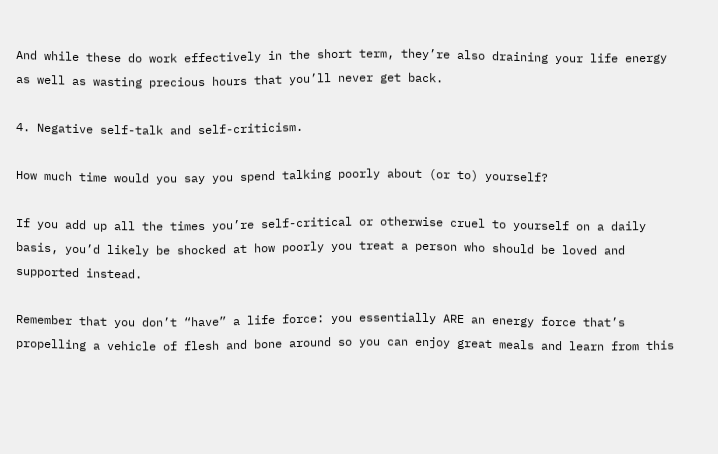And while these do work effectively in the short term, they’re also draining your life energy as well as wasting precious hours that you’ll never get back.

4. Negative self-talk and self-criticism.

How much time would you say you spend talking poorly about (or to) yourself?

If you add up all the times you’re self-critical or otherwise cruel to yourself on a daily basis, you’d likely be shocked at how poorly you treat a person who should be loved and supported instead.

Remember that you don’t “have” a life force: you essentially ARE an energy force that’s propelling a vehicle of flesh and bone around so you can enjoy great meals and learn from this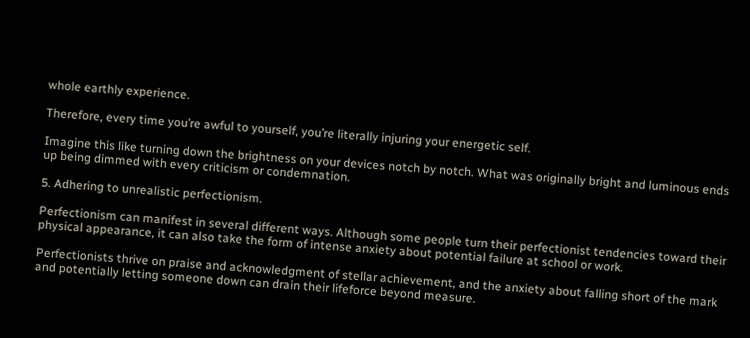whole earthly experience.

Therefore, every time you’re awful to yourself, you’re literally injuring your energetic self.

Imagine this like turning down the brightness on your devices notch by notch. What was originally bright and luminous ends up being dimmed with every criticism or condemnation.

5. Adhering to unrealistic perfectionism.

Perfectionism can manifest in several different ways. Although some people turn their perfectionist tendencies toward their physical appearance, it can also take the form of intense anxiety about potential failure at school or work.

Perfectionists thrive on praise and acknowledgment of stellar achievement, and the anxiety about falling short of the mark and potentially letting someone down can drain their lifeforce beyond measure.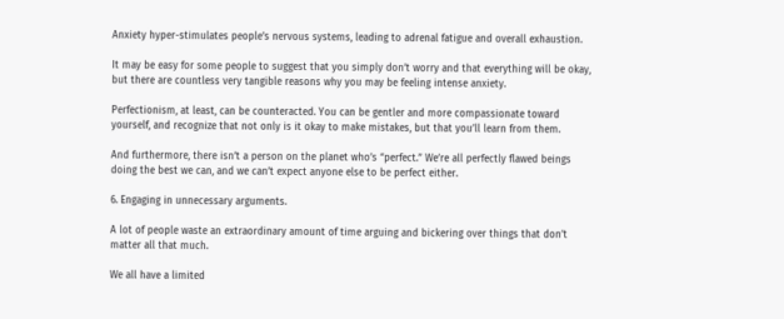Anxiety hyper-stimulates people’s nervous systems, leading to adrenal fatigue and overall exhaustion.

It may be easy for some people to suggest that you simply don’t worry and that everything will be okay, but there are countless very tangible reasons why you may be feeling intense anxiety.

Perfectionism, at least, can be counteracted. You can be gentler and more compassionate toward yourself, and recognize that not only is it okay to make mistakes, but that you’ll learn from them.

And furthermore, there isn’t a person on the planet who’s “perfect.” We’re all perfectly flawed beings doing the best we can, and we can’t expect anyone else to be perfect either.

6. Engaging in unnecessary arguments.

A lot of people waste an extraordinary amount of time arguing and bickering over things that don’t matter all that much.

We all have a limited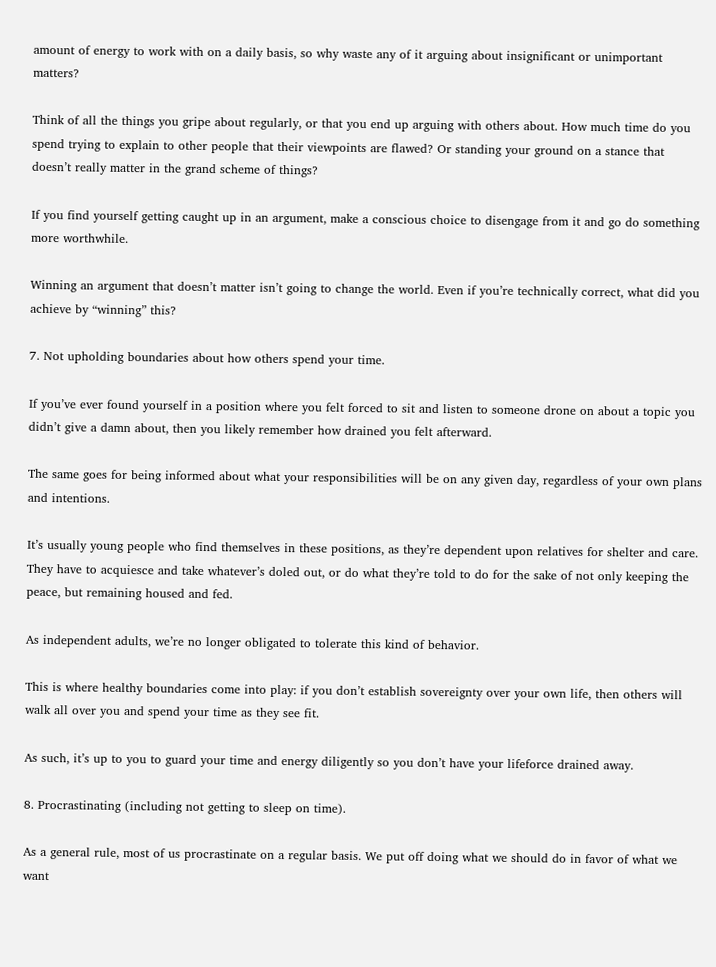amount of energy to work with on a daily basis, so why waste any of it arguing about insignificant or unimportant matters?

Think of all the things you gripe about regularly, or that you end up arguing with others about. How much time do you spend trying to explain to other people that their viewpoints are flawed? Or standing your ground on a stance that doesn’t really matter in the grand scheme of things?

If you find yourself getting caught up in an argument, make a conscious choice to disengage from it and go do something more worthwhile.

Winning an argument that doesn’t matter isn’t going to change the world. Even if you’re technically correct, what did you achieve by “winning” this?

7. Not upholding boundaries about how others spend your time.

If you’ve ever found yourself in a position where you felt forced to sit and listen to someone drone on about a topic you didn’t give a damn about, then you likely remember how drained you felt afterward.

The same goes for being informed about what your responsibilities will be on any given day, regardless of your own plans and intentions.

It’s usually young people who find themselves in these positions, as they’re dependent upon relatives for shelter and care. They have to acquiesce and take whatever’s doled out, or do what they’re told to do for the sake of not only keeping the peace, but remaining housed and fed.

As independent adults, we’re no longer obligated to tolerate this kind of behavior.

This is where healthy boundaries come into play: if you don’t establish sovereignty over your own life, then others will walk all over you and spend your time as they see fit.

As such, it’s up to you to guard your time and energy diligently so you don’t have your lifeforce drained away.

8. Procrastinating (including not getting to sleep on time).

As a general rule, most of us procrastinate on a regular basis. We put off doing what we should do in favor of what we want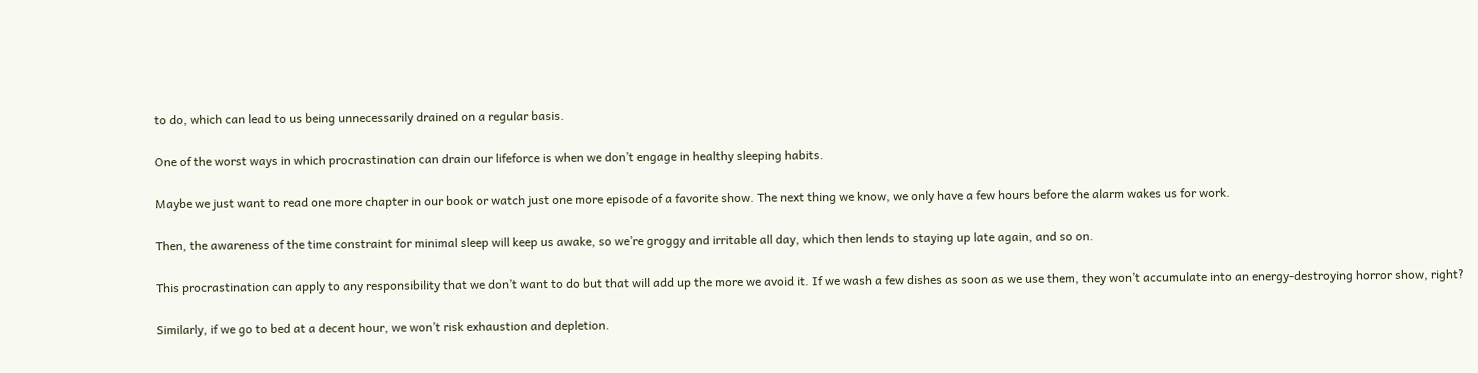to do, which can lead to us being unnecessarily drained on a regular basis.

One of the worst ways in which procrastination can drain our lifeforce is when we don’t engage in healthy sleeping habits.

Maybe we just want to read one more chapter in our book or watch just one more episode of a favorite show. The next thing we know, we only have a few hours before the alarm wakes us for work.

Then, the awareness of the time constraint for minimal sleep will keep us awake, so we’re groggy and irritable all day, which then lends to staying up late again, and so on.

This procrastination can apply to any responsibility that we don’t want to do but that will add up the more we avoid it. If we wash a few dishes as soon as we use them, they won’t accumulate into an energy-destroying horror show, right?

Similarly, if we go to bed at a decent hour, we won’t risk exhaustion and depletion.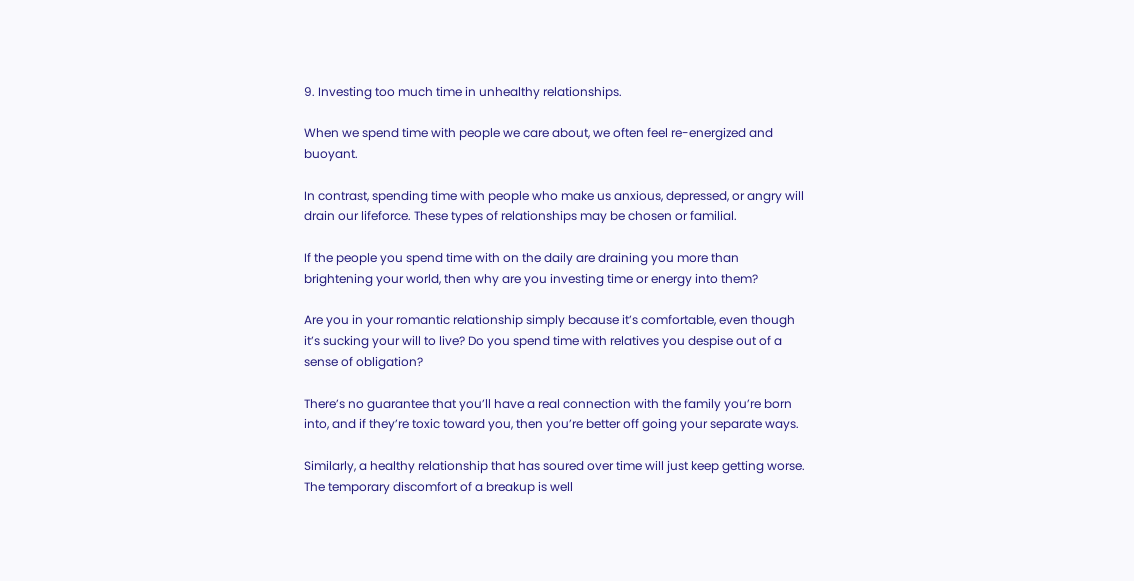9. Investing too much time in unhealthy relationships.

When we spend time with people we care about, we often feel re-energized and buoyant.

In contrast, spending time with people who make us anxious, depressed, or angry will drain our lifeforce. These types of relationships may be chosen or familial.

If the people you spend time with on the daily are draining you more than brightening your world, then why are you investing time or energy into them?

Are you in your romantic relationship simply because it’s comfortable, even though it’s sucking your will to live? Do you spend time with relatives you despise out of a sense of obligation?

There’s no guarantee that you’ll have a real connection with the family you’re born into, and if they’re toxic toward you, then you’re better off going your separate ways.

Similarly, a healthy relationship that has soured over time will just keep getting worse. The temporary discomfort of a breakup is well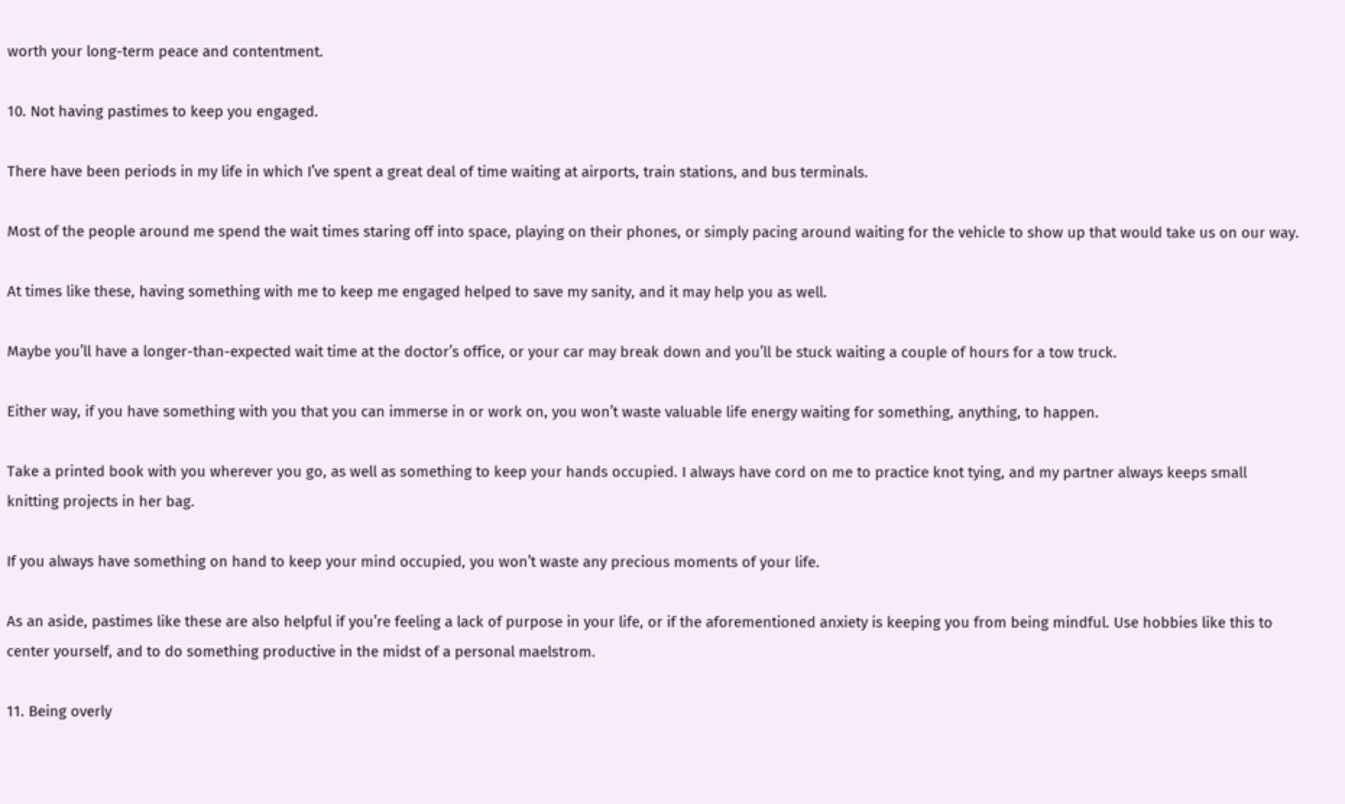worth your long-term peace and contentment.

10. Not having pastimes to keep you engaged.

There have been periods in my life in which I’ve spent a great deal of time waiting at airports, train stations, and bus terminals.

Most of the people around me spend the wait times staring off into space, playing on their phones, or simply pacing around waiting for the vehicle to show up that would take us on our way.

At times like these, having something with me to keep me engaged helped to save my sanity, and it may help you as well.

Maybe you’ll have a longer-than-expected wait time at the doctor’s office, or your car may break down and you’ll be stuck waiting a couple of hours for a tow truck.

Either way, if you have something with you that you can immerse in or work on, you won’t waste valuable life energy waiting for something, anything, to happen.

Take a printed book with you wherever you go, as well as something to keep your hands occupied. I always have cord on me to practice knot tying, and my partner always keeps small knitting projects in her bag.

If you always have something on hand to keep your mind occupied, you won’t waste any precious moments of your life.

As an aside, pastimes like these are also helpful if you’re feeling a lack of purpose in your life, or if the aforementioned anxiety is keeping you from being mindful. Use hobbies like this to center yourself, and to do something productive in the midst of a personal maelstrom.

11. Being overly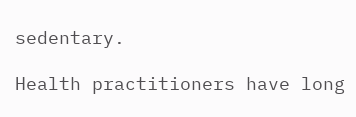sedentary.

Health practitioners have long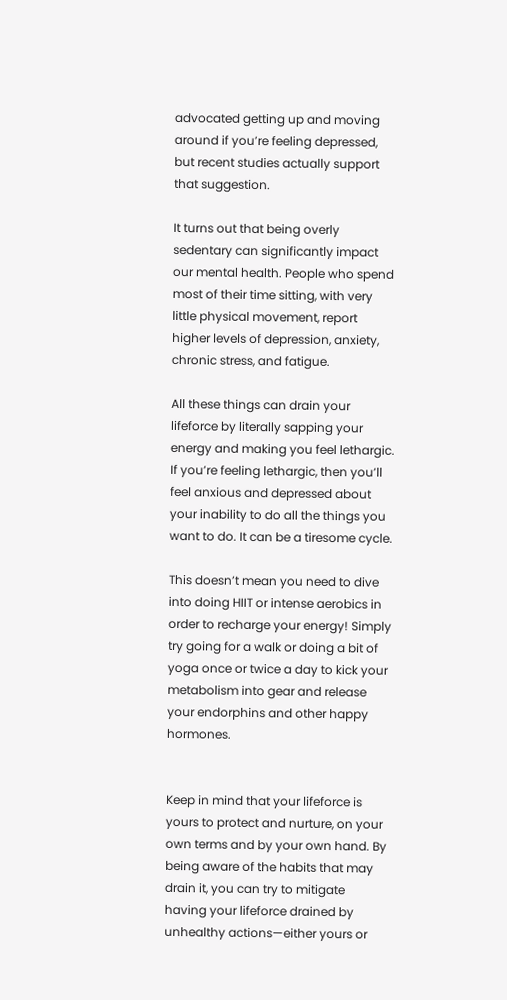advocated getting up and moving around if you’re feeling depressed, but recent studies actually support that suggestion.

It turns out that being overly sedentary can significantly impact our mental health. People who spend most of their time sitting, with very little physical movement, report higher levels of depression, anxiety, chronic stress, and fatigue.

All these things can drain your lifeforce by literally sapping your energy and making you feel lethargic. If you’re feeling lethargic, then you’ll feel anxious and depressed about your inability to do all the things you want to do. It can be a tiresome cycle.

This doesn’t mean you need to dive into doing HIIT or intense aerobics in order to recharge your energy! Simply try going for a walk or doing a bit of yoga once or twice a day to kick your metabolism into gear and release your endorphins and other happy hormones.


Keep in mind that your lifeforce is yours to protect and nurture, on your own terms and by your own hand. By being aware of the habits that may drain it, you can try to mitigate having your lifeforce drained by unhealthy actions—either yours or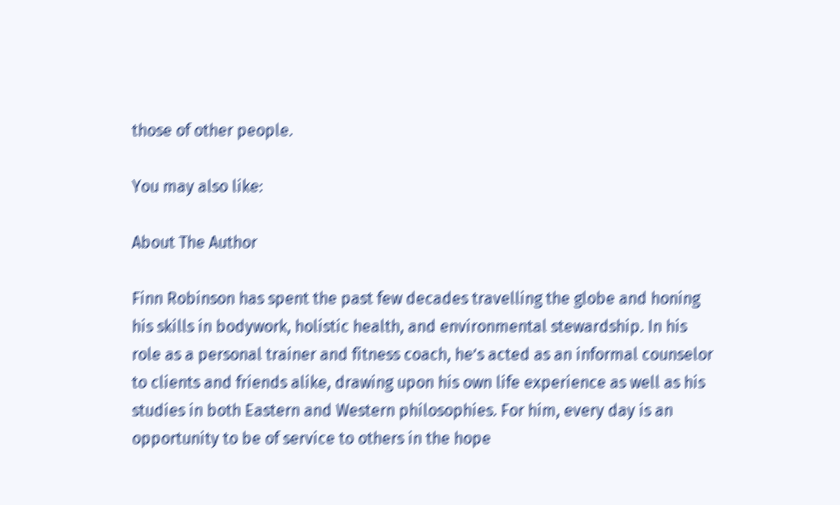those of other people.

You may also like:

About The Author

Finn Robinson has spent the past few decades travelling the globe and honing his skills in bodywork, holistic health, and environmental stewardship. In his role as a personal trainer and fitness coach, he’s acted as an informal counselor to clients and friends alike, drawing upon his own life experience as well as his studies in both Eastern and Western philosophies. For him, every day is an opportunity to be of service to others in the hope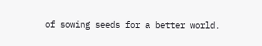of sowing seeds for a better world.